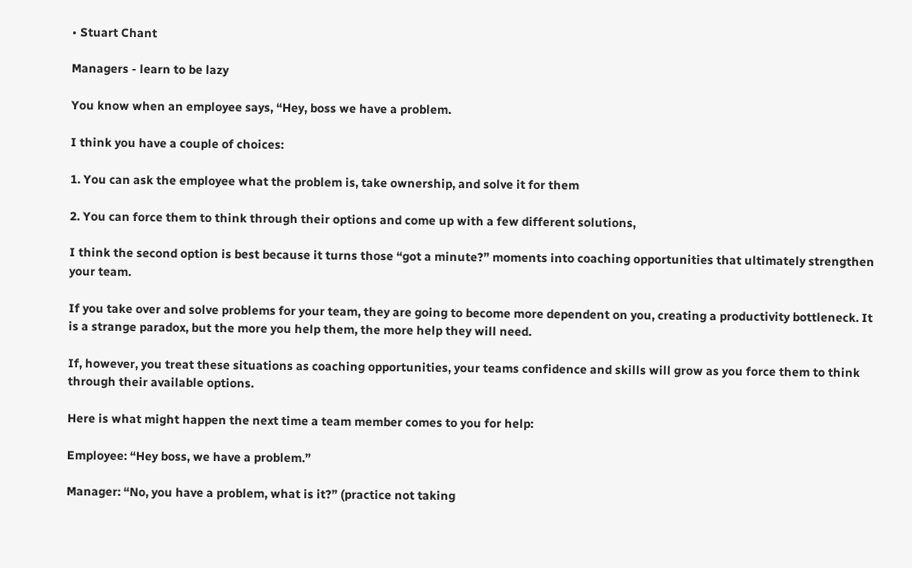• Stuart Chant

Managers - learn to be lazy

You know when an employee says, “Hey, boss we have a problem.

I think you have a couple of choices:

1. You can ask the employee what the problem is, take ownership, and solve it for them

2. You can force them to think through their options and come up with a few different solutions,

I think the second option is best because it turns those “got a minute?” moments into coaching opportunities that ultimately strengthen your team.

If you take over and solve problems for your team, they are going to become more dependent on you, creating a productivity bottleneck. It is a strange paradox, but the more you help them, the more help they will need.

If, however, you treat these situations as coaching opportunities, your teams confidence and skills will grow as you force them to think through their available options.

Here is what might happen the next time a team member comes to you for help:

Employee: “Hey boss, we have a problem.”

Manager: “No, you have a problem, what is it?” (practice not taking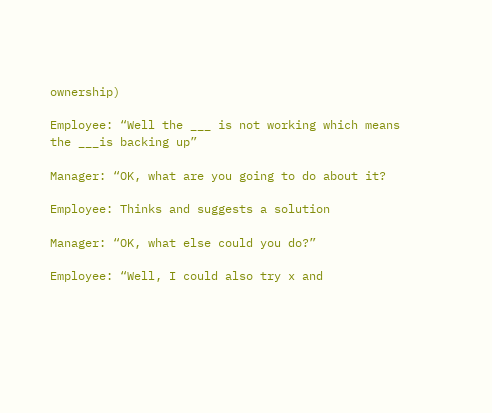ownership)

Employee: “Well the ___ is not working which means the ___is backing up”

Manager: “OK, what are you going to do about it?

Employee: Thinks and suggests a solution

Manager: “OK, what else could you do?”

Employee: “Well, I could also try x and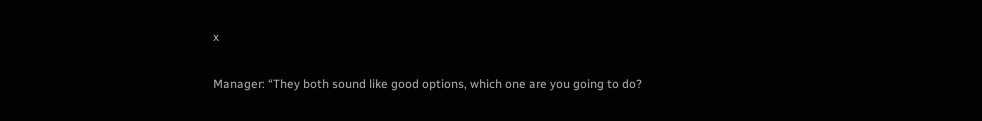x

Manager: “They both sound like good options, which one are you going to do?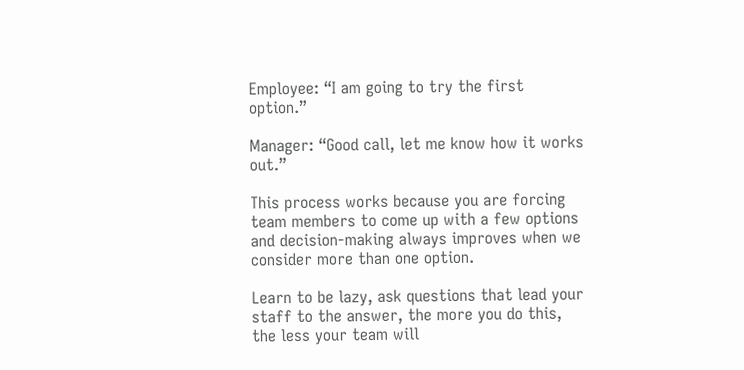Employee: “I am going to try the first option.”

Manager: “Good call, let me know how it works out.”

This process works because you are forcing team members to come up with a few options and decision-making always improves when we consider more than one option.

Learn to be lazy, ask questions that lead your staff to the answer, the more you do this, the less your team will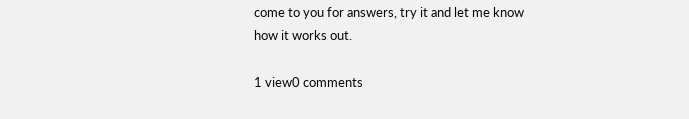come to you for answers, try it and let me know how it works out.

1 view0 comments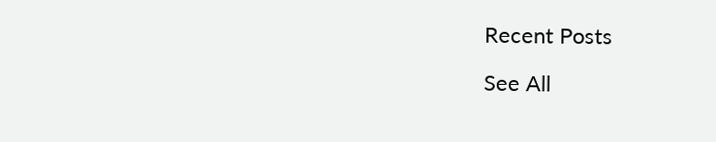Recent Posts

See All